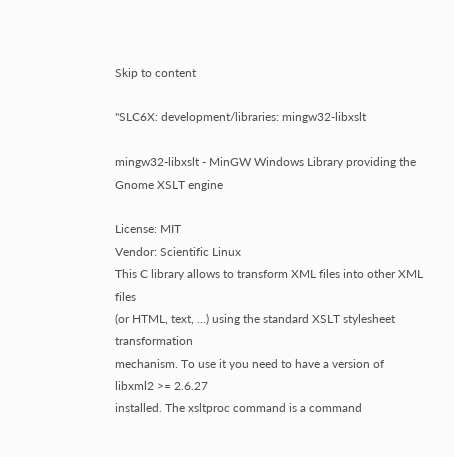Skip to content

"SLC6X: development/libraries: mingw32-libxslt

mingw32-libxslt - MinGW Windows Library providing the Gnome XSLT engine

License: MIT
Vendor: Scientific Linux
This C library allows to transform XML files into other XML files
(or HTML, text, ...) using the standard XSLT stylesheet transformation
mechanism. To use it you need to have a version of libxml2 >= 2.6.27
installed. The xsltproc command is a command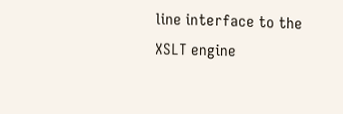line interface to the XSLT engine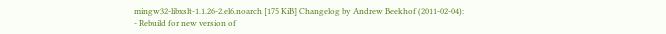mingw32-libxslt-1.1.26-2.el6.noarch [175 KiB] Changelog by Andrew Beekhof (2011-02-04):
- Rebuild for new version of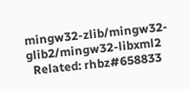mingw32-zlib/mingw32-glib2/mingw32-libxml2
  Related: rhbz#658833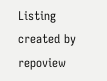Listing created by repoview